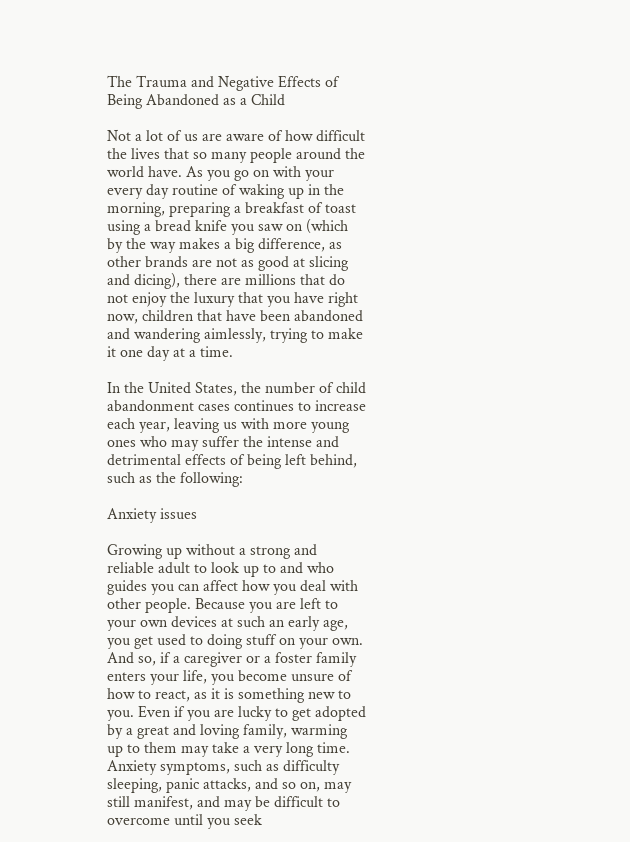The Trauma and Negative Effects of Being Abandoned as a Child

Not a lot of us are aware of how difficult the lives that so many people around the world have. As you go on with your every day routine of waking up in the morning, preparing a breakfast of toast using a bread knife you saw on (which by the way makes a big difference, as other brands are not as good at slicing and dicing), there are millions that do not enjoy the luxury that you have right now, children that have been abandoned and wandering aimlessly, trying to make it one day at a time.

In the United States, the number of child abandonment cases continues to increase each year, leaving us with more young ones who may suffer the intense and detrimental effects of being left behind, such as the following:

Anxiety issues

Growing up without a strong and reliable adult to look up to and who guides you can affect how you deal with other people. Because you are left to your own devices at such an early age, you get used to doing stuff on your own. And so, if a caregiver or a foster family enters your life, you become unsure of how to react, as it is something new to you. Even if you are lucky to get adopted by a great and loving family, warming up to them may take a very long time. Anxiety symptoms, such as difficulty sleeping, panic attacks, and so on, may still manifest, and may be difficult to overcome until you seek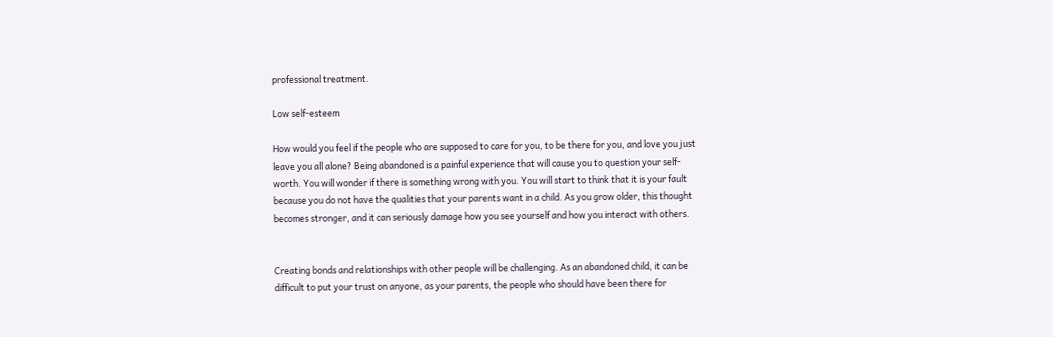professional treatment.

Low self-esteem

How would you feel if the people who are supposed to care for you, to be there for you, and love you just leave you all alone? Being abandoned is a painful experience that will cause you to question your self-worth. You will wonder if there is something wrong with you. You will start to think that it is your fault because you do not have the qualities that your parents want in a child. As you grow older, this thought becomes stronger, and it can seriously damage how you see yourself and how you interact with others.


Creating bonds and relationships with other people will be challenging. As an abandoned child, it can be difficult to put your trust on anyone, as your parents, the people who should have been there for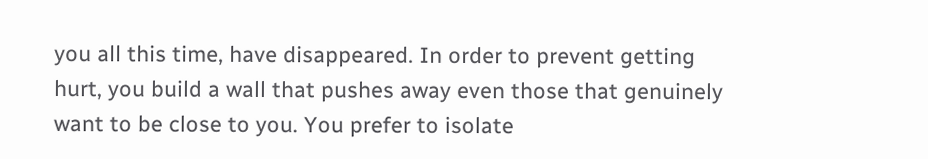you all this time, have disappeared. In order to prevent getting hurt, you build a wall that pushes away even those that genuinely want to be close to you. You prefer to isolate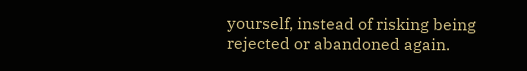yourself, instead of risking being rejected or abandoned again.